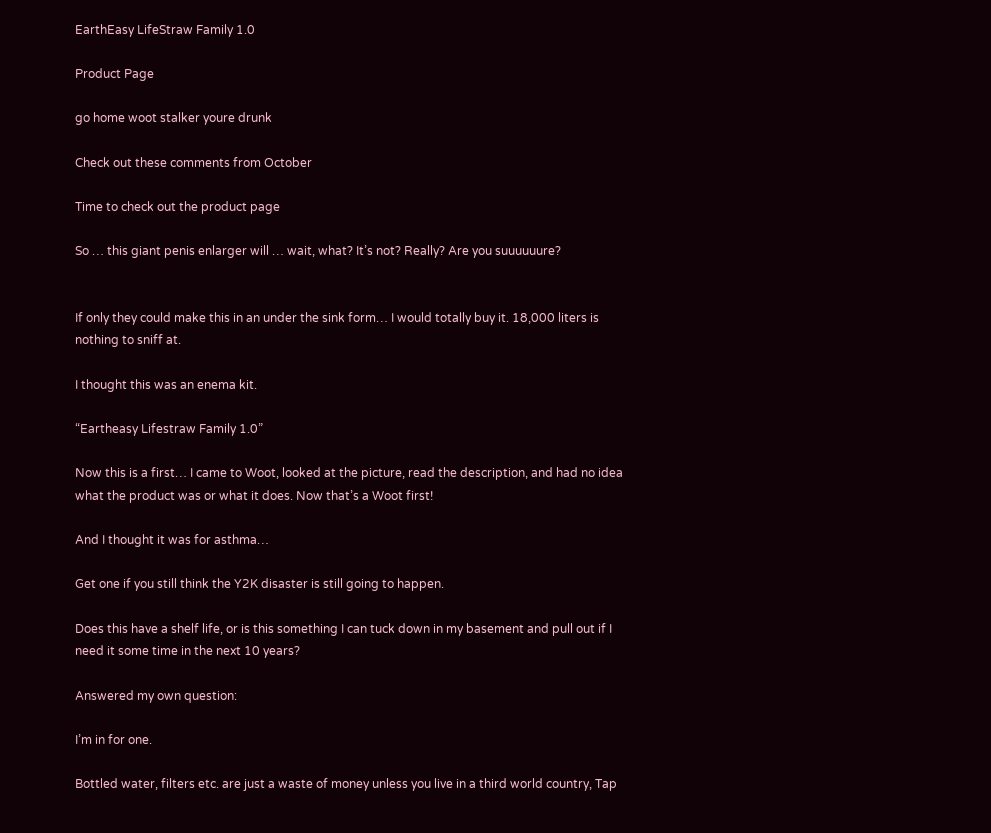EarthEasy LifeStraw Family 1.0

Product Page

go home woot stalker youre drunk

Check out these comments from October

Time to check out the product page

So … this giant penis enlarger will … wait, what? It’s not? Really? Are you suuuuuure?


If only they could make this in an under the sink form… I would totally buy it. 18,000 liters is nothing to sniff at.

I thought this was an enema kit.

“Eartheasy Lifestraw Family 1.0”

Now this is a first… I came to Woot, looked at the picture, read the description, and had no idea what the product was or what it does. Now that’s a Woot first!

And I thought it was for asthma…

Get one if you still think the Y2K disaster is still going to happen.

Does this have a shelf life, or is this something I can tuck down in my basement and pull out if I need it some time in the next 10 years?

Answered my own question:

I’m in for one.

Bottled water, filters etc. are just a waste of money unless you live in a third world country, Tap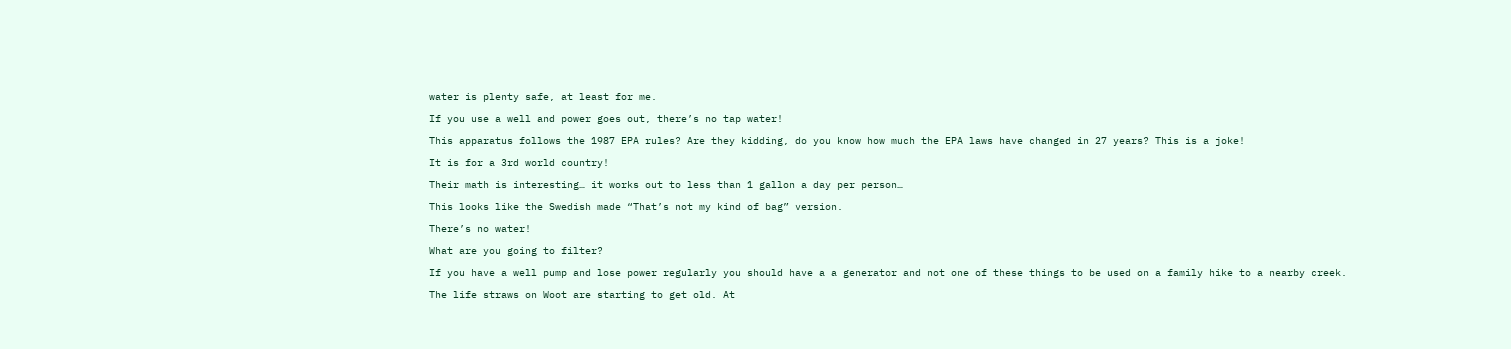water is plenty safe, at least for me.

If you use a well and power goes out, there’s no tap water!

This apparatus follows the 1987 EPA rules? Are they kidding, do you know how much the EPA laws have changed in 27 years? This is a joke!

It is for a 3rd world country!

Their math is interesting… it works out to less than 1 gallon a day per person…

This looks like the Swedish made “That’s not my kind of bag” version.

There’s no water!

What are you going to filter?

If you have a well pump and lose power regularly you should have a a generator and not one of these things to be used on a family hike to a nearby creek.

The life straws on Woot are starting to get old. At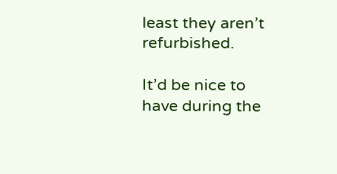least they aren’t refurbished.

It’d be nice to have during the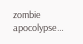zombie apocolypse…